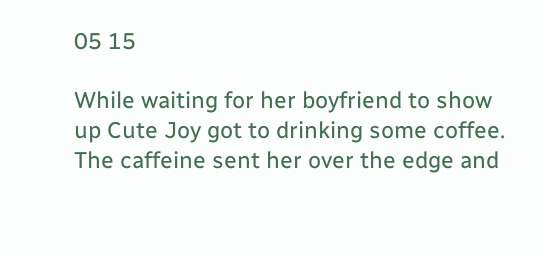05 15

While waiting for her boyfriend to show up Cute Joy got to drinking some coffee. The caffeine sent her over the edge and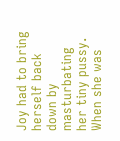Joy had to bring herself back down by masturbating her tiny pussy. When she was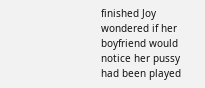finished Joy wondered if her boyfriend would notice her pussy had been played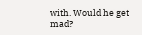with. Would he get mad?